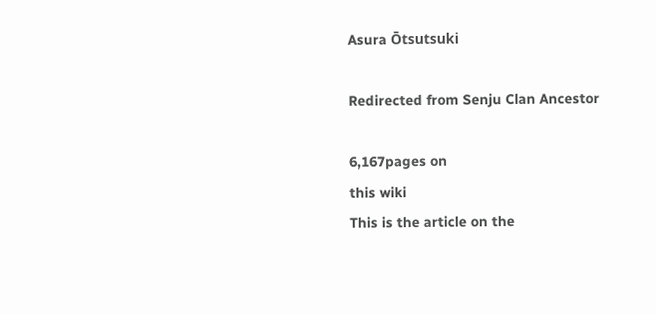Asura Ōtsutsuki

Redirected from Senju Clan Ancestor

6,167pages on
this wiki
This is the article on the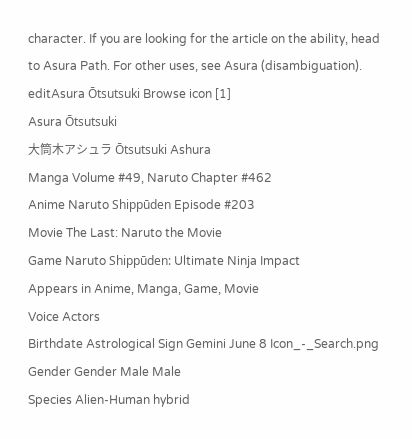character. If you are looking for the article on the ability, head to Asura Path. For other uses, see Asura (disambiguation).
editAsura Ōtsutsuki Browse icon [1]
Asura Ōtsutsuki
大筒木アシュラ Ōtsutsuki Ashura
Manga Volume #49, Naruto Chapter #462
Anime Naruto Shippūden Episode #203
Movie The Last: Naruto the Movie
Game Naruto Shippūden: Ultimate Ninja Impact
Appears in Anime, Manga, Game, Movie
Voice Actors
Birthdate Astrological Sign Gemini June 8 Icon_-_Search.png
Gender Gender Male Male
Species Alien-Human hybrid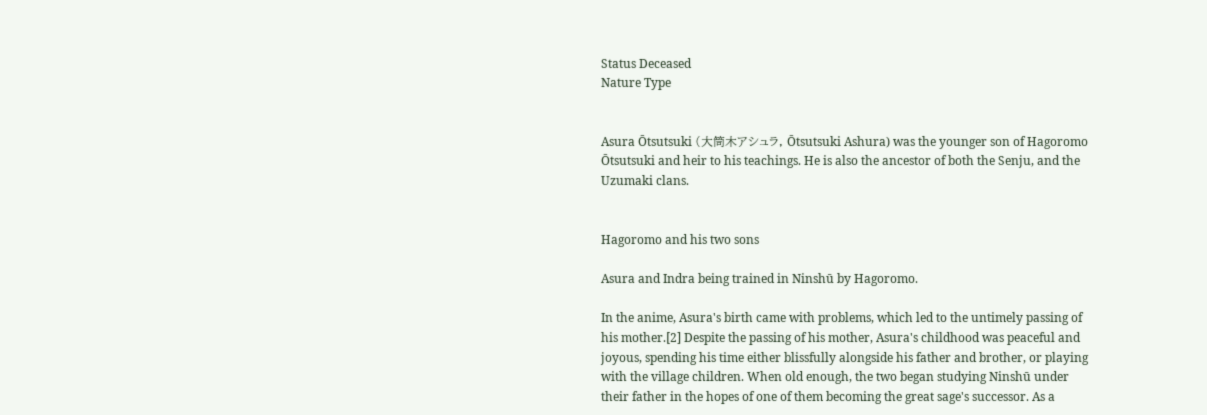Status Deceased
Nature Type


Asura Ōtsutsuki (大筒木アシュラ, Ōtsutsuki Ashura) was the younger son of Hagoromo Ōtsutsuki and heir to his teachings. He is also the ancestor of both the Senju, and the Uzumaki clans.


Hagoromo and his two sons

Asura and Indra being trained in Ninshū by Hagoromo.

In the anime, Asura's birth came with problems, which led to the untimely passing of his mother.[2] Despite the passing of his mother, Asura's childhood was peaceful and joyous, spending his time either blissfully alongside his father and brother, or playing with the village children. When old enough, the two began studying Ninshū under their father in the hopes of one of them becoming the great sage's successor. As a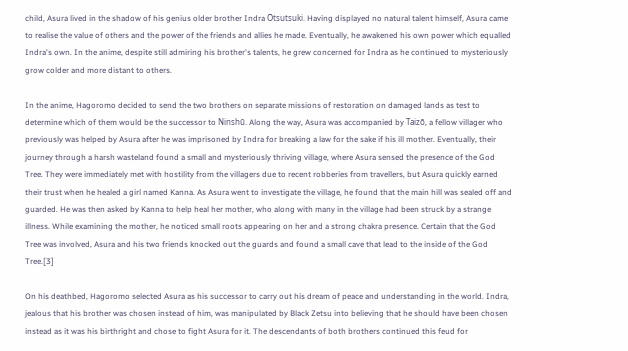child, Asura lived in the shadow of his genius older brother Indra Ōtsutsuki. Having displayed no natural talent himself, Asura came to realise the value of others and the power of the friends and allies he made. Eventually, he awakened his own power which equalled Indra's own. In the anime, despite still admiring his brother's talents, he grew concerned for Indra as he continued to mysteriously grow colder and more distant to others.

In the anime, Hagoromo decided to send the two brothers on separate missions of restoration on damaged lands as test to determine which of them would be the successor to Ninshū. Along the way, Asura was accompanied by Taizō, a fellow villager who previously was helped by Asura after he was imprisoned by Indra for breaking a law for the sake if his ill mother. Eventually, their journey through a harsh wasteland found a small and mysteriously thriving village, where Asura sensed the presence of the God Tree. They were immediately met with hostility from the villagers due to recent robberies from travellers, but Asura quickly earned their trust when he healed a girl named Kanna. As Asura went to investigate the village, he found that the main hill was sealed off and guarded. He was then asked by Kanna to help heal her mother, who along with many in the village had been struck by a strange illness. While examining the mother, he noticed small roots appearing on her and a strong chakra presence. Certain that the God Tree was involved, Asura and his two friends knocked out the guards and found a small cave that lead to the inside of the God Tree.[3]

On his deathbed, Hagoromo selected Asura as his successor to carry out his dream of peace and understanding in the world. Indra, jealous that his brother was chosen instead of him, was manipulated by Black Zetsu into believing that he should have been chosen instead as it was his birthright and chose to fight Asura for it. The descendants of both brothers continued this feud for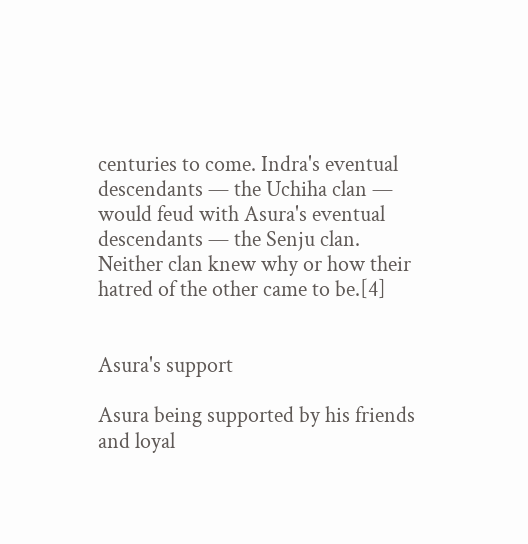centuries to come. Indra's eventual descendants — the Uchiha clan — would feud with Asura's eventual descendants — the Senju clan. Neither clan knew why or how their hatred of the other came to be.[4]


Asura's support

Asura being supported by his friends and loyal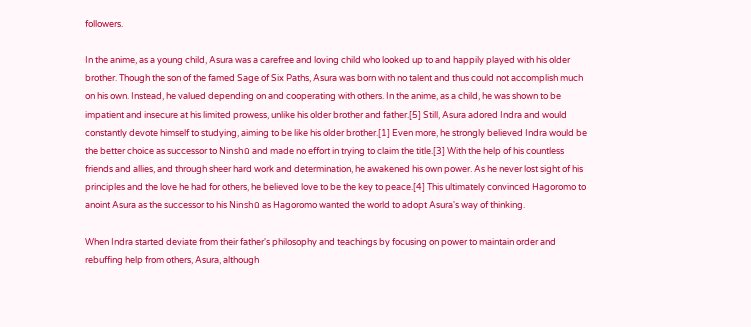followers.

In the anime, as a young child, Asura was a carefree and loving child who looked up to and happily played with his older brother. Though the son of the famed Sage of Six Paths, Asura was born with no talent and thus could not accomplish much on his own. Instead, he valued depending on and cooperating with others. In the anime, as a child, he was shown to be impatient and insecure at his limited prowess, unlike his older brother and father.[5] Still, Asura adored Indra and would constantly devote himself to studying, aiming to be like his older brother.[1] Even more, he strongly believed Indra would be the better choice as successor to Ninshū and made no effort in trying to claim the title.[3] With the help of his countless friends and allies, and through sheer hard work and determination, he awakened his own power. As he never lost sight of his principles and the love he had for others, he believed love to be the key to peace.[4] This ultimately convinced Hagoromo to anoint Asura as the successor to his Ninshū as Hagoromo wanted the world to adopt Asura's way of thinking.

When Indra started deviate from their father's philosophy and teachings by focusing on power to maintain order and rebuffing help from others, Asura, although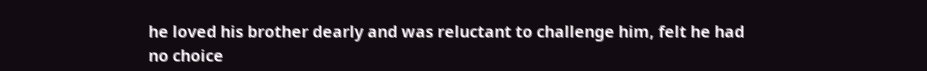he loved his brother dearly and was reluctant to challenge him, felt he had no choice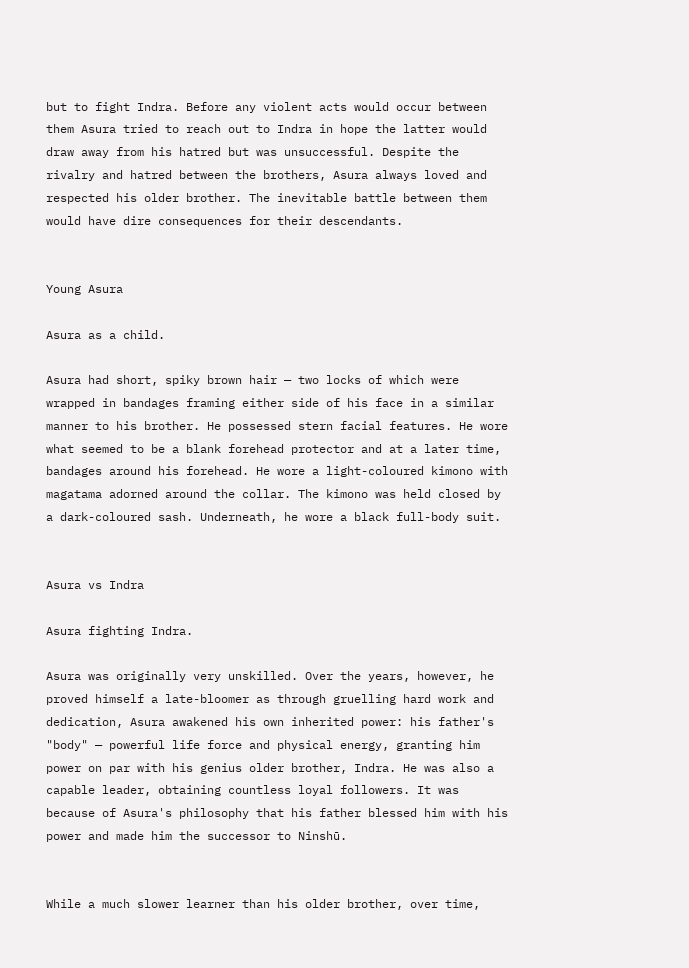but to fight Indra. Before any violent acts would occur between them Asura tried to reach out to Indra in hope the latter would draw away from his hatred but was unsuccessful. Despite the rivalry and hatred between the brothers, Asura always loved and respected his older brother. The inevitable battle between them would have dire consequences for their descendants.


Young Asura

Asura as a child.

Asura had short, spiky brown hair — two locks of which were wrapped in bandages framing either side of his face in a similar manner to his brother. He possessed stern facial features. He wore what seemed to be a blank forehead protector and at a later time, bandages around his forehead. He wore a light-coloured kimono with magatama adorned around the collar. The kimono was held closed by a dark-coloured sash. Underneath, he wore a black full-body suit.


Asura vs Indra

Asura fighting Indra.

Asura was originally very unskilled. Over the years, however, he proved himself a late-bloomer as through gruelling hard work and dedication, Asura awakened his own inherited power: his father's "body" — powerful life force and physical energy, granting him power on par with his genius older brother, Indra. He was also a capable leader, obtaining countless loyal followers. It was because of Asura's philosophy that his father blessed him with his power and made him the successor to Ninshū.


While a much slower learner than his older brother, over time,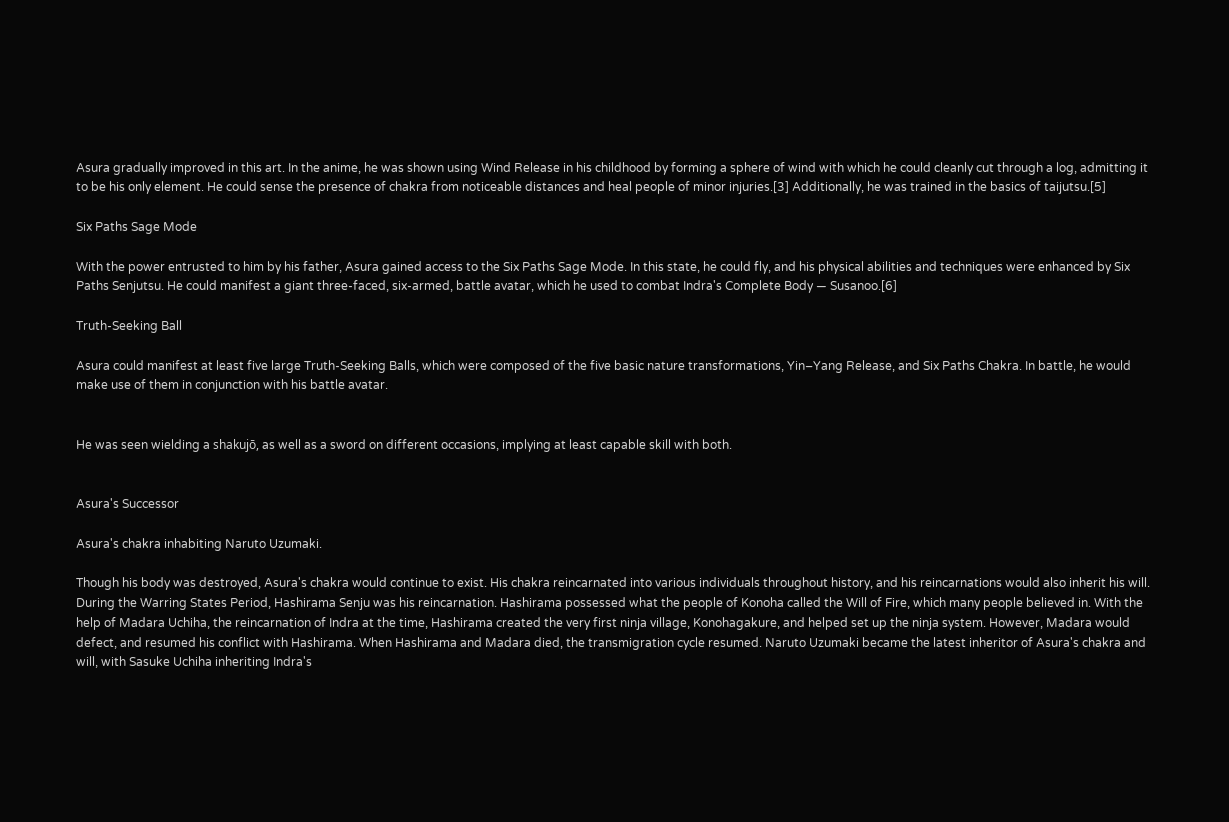Asura gradually improved in this art. In the anime, he was shown using Wind Release in his childhood by forming a sphere of wind with which he could cleanly cut through a log, admitting it to be his only element. He could sense the presence of chakra from noticeable distances and heal people of minor injuries.[3] Additionally, he was trained in the basics of taijutsu.[5]

Six Paths Sage Mode

With the power entrusted to him by his father, Asura gained access to the Six Paths Sage Mode. In this state, he could fly, and his physical abilities and techniques were enhanced by Six Paths Senjutsu. He could manifest a giant three-faced, six-armed, battle avatar, which he used to combat Indra's Complete Body — Susanoo.[6]

Truth-Seeking Ball

Asura could manifest at least five large Truth-Seeking Balls, which were composed of the five basic nature transformations, Yin–Yang Release, and Six Paths Chakra. In battle, he would make use of them in conjunction with his battle avatar.


He was seen wielding a shakujō, as well as a sword on different occasions, implying at least capable skill with both.


Asura's Successor

Asura's chakra inhabiting Naruto Uzumaki.

Though his body was destroyed, Asura's chakra would continue to exist. His chakra reincarnated into various individuals throughout history, and his reincarnations would also inherit his will. During the Warring States Period, Hashirama Senju was his reincarnation. Hashirama possessed what the people of Konoha called the Will of Fire, which many people believed in. With the help of Madara Uchiha, the reincarnation of Indra at the time, Hashirama created the very first ninja village, Konohagakure, and helped set up the ninja system. However, Madara would defect, and resumed his conflict with Hashirama. When Hashirama and Madara died, the transmigration cycle resumed. Naruto Uzumaki became the latest inheritor of Asura's chakra and will, with Sasuke Uchiha inheriting Indra's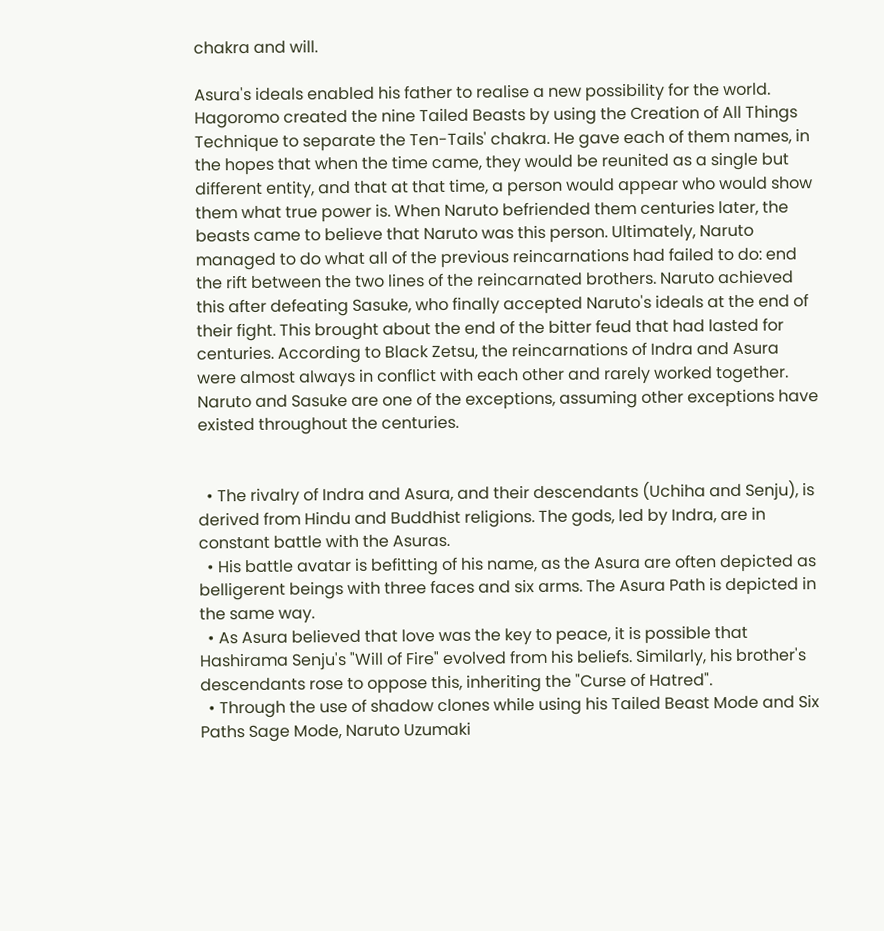chakra and will.

Asura's ideals enabled his father to realise a new possibility for the world. Hagoromo created the nine Tailed Beasts by using the Creation of All Things Technique to separate the Ten-Tails' chakra. He gave each of them names, in the hopes that when the time came, they would be reunited as a single but different entity, and that at that time, a person would appear who would show them what true power is. When Naruto befriended them centuries later, the beasts came to believe that Naruto was this person. Ultimately, Naruto managed to do what all of the previous reincarnations had failed to do: end the rift between the two lines of the reincarnated brothers. Naruto achieved this after defeating Sasuke, who finally accepted Naruto's ideals at the end of their fight. This brought about the end of the bitter feud that had lasted for centuries. According to Black Zetsu, the reincarnations of Indra and Asura were almost always in conflict with each other and rarely worked together. Naruto and Sasuke are one of the exceptions, assuming other exceptions have existed throughout the centuries.


  • The rivalry of Indra and Asura, and their descendants (Uchiha and Senju), is derived from Hindu and Buddhist religions. The gods, led by Indra, are in constant battle with the Asuras.
  • His battle avatar is befitting of his name, as the Asura are often depicted as belligerent beings with three faces and six arms. The Asura Path is depicted in the same way.
  • As Asura believed that love was the key to peace, it is possible that Hashirama Senju's "Will of Fire" evolved from his beliefs. Similarly, his brother's descendants rose to oppose this, inheriting the "Curse of Hatred".
  • Through the use of shadow clones while using his Tailed Beast Mode and Six Paths Sage Mode, Naruto Uzumaki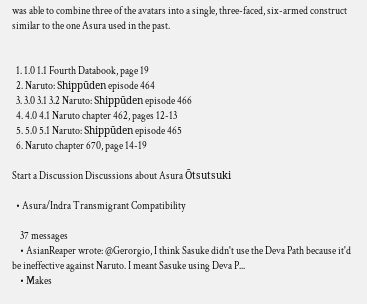was able to combine three of the avatars into a single, three-faced, six-armed construct similar to the one Asura used in the past.


  1. 1.0 1.1 Fourth Databook, page 19
  2. Naruto: Shippūden episode 464
  3. 3.0 3.1 3.2 Naruto: Shippūden episode 466
  4. 4.0 4.1 Naruto chapter 462, pages 12-13
  5. 5.0 5.1 Naruto: Shippūden episode 465
  6. Naruto chapter 670, page 14-19

Start a Discussion Discussions about Asura Ōtsutsuki

  • Asura/Indra Transmigrant Compatibility

    37 messages
    • AsianReaper wrote: @Gerorgio, I think Sasuke didn't use the Deva Path because it'd be ineffective against Naruto. I meant Sasuke using Deva P...
    • Makes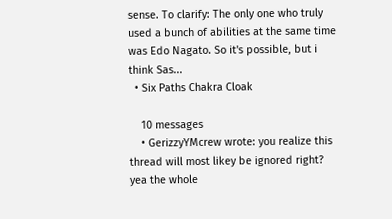sense. To clarify: The only one who truly used a bunch of abilities at the same time was Edo Nagato. So it's possible, but i think Sas...
  • Six Paths Chakra Cloak

    10 messages
    • GerizzyYMcrew wrote: you realize this thread will most likey be ignored right? yea the whole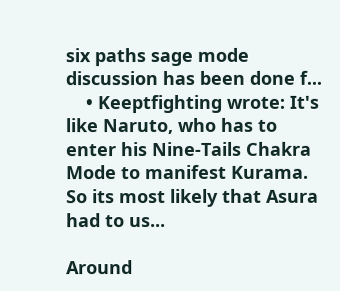six paths sage mode discussion has been done f...
    • Keeptfighting wrote: It's like Naruto, who has to enter his Nine-Tails Chakra Mode to manifest Kurama. So its most likely that Asura had to us...

Around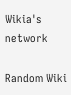Wikia's network

Random Wiki